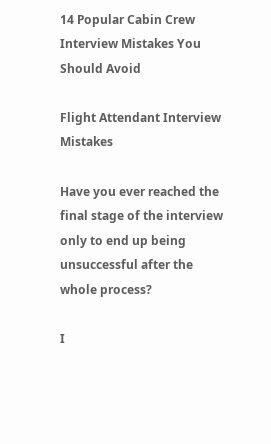14 Popular Cabin Crew Interview Mistakes You Should Avoid

Flight Attendant Interview Mistakes

Have you ever reached the final stage of the interview only to end up being unsuccessful after the whole process?

I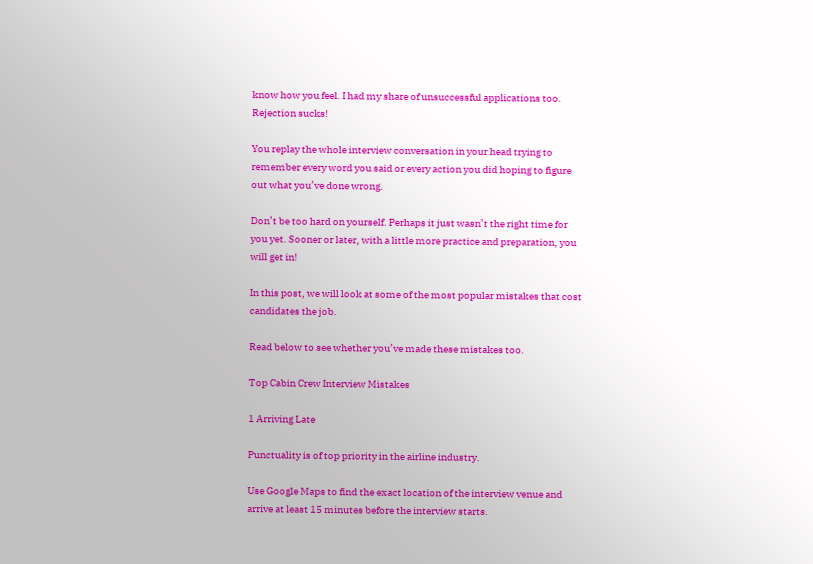know how you feel. I had my share of unsuccessful applications too. Rejection sucks!

You replay the whole interview conversation in your head trying to remember every word you said or every action you did hoping to figure out what you’ve done wrong.

Don’t be too hard on yourself. Perhaps it just wasn’t the right time for you yet. Sooner or later, with a little more practice and preparation, you will get in!

In this post, we will look at some of the most popular mistakes that cost candidates the job.

Read below to see whether you’ve made these mistakes too.

Top Cabin Crew Interview Mistakes

1 Arriving Late

Punctuality is of top priority in the airline industry.

Use Google Maps to find the exact location of the interview venue and arrive at least 15 minutes before the interview starts.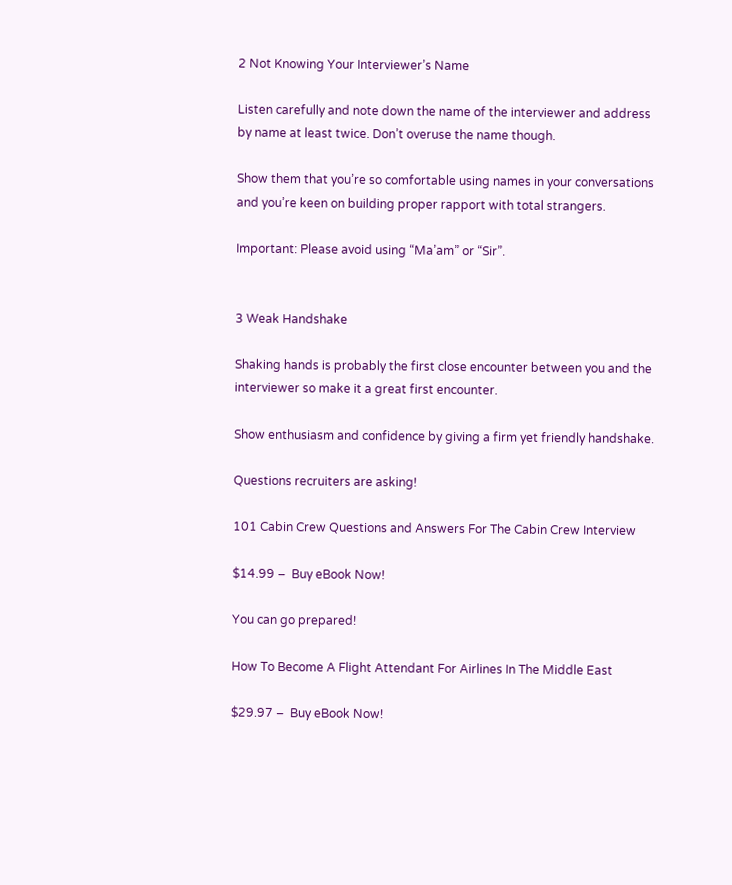2 Not Knowing Your Interviewer’s Name

Listen carefully and note down the name of the interviewer and address by name at least twice. Don’t overuse the name though.

Show them that you’re so comfortable using names in your conversations and you’re keen on building proper rapport with total strangers.

Important: Please avoid using “Ma’am” or “Sir”.


3 Weak Handshake

Shaking hands is probably the first close encounter between you and the interviewer so make it a great first encounter.

Show enthusiasm and confidence by giving a firm yet friendly handshake.

Questions recruiters are asking!

101 Cabin Crew Questions and Answers For The Cabin Crew Interview

$14.99 –  Buy eBook Now!

You can go prepared!

How To Become A Flight Attendant For Airlines In The Middle East

$29.97 –  Buy eBook Now!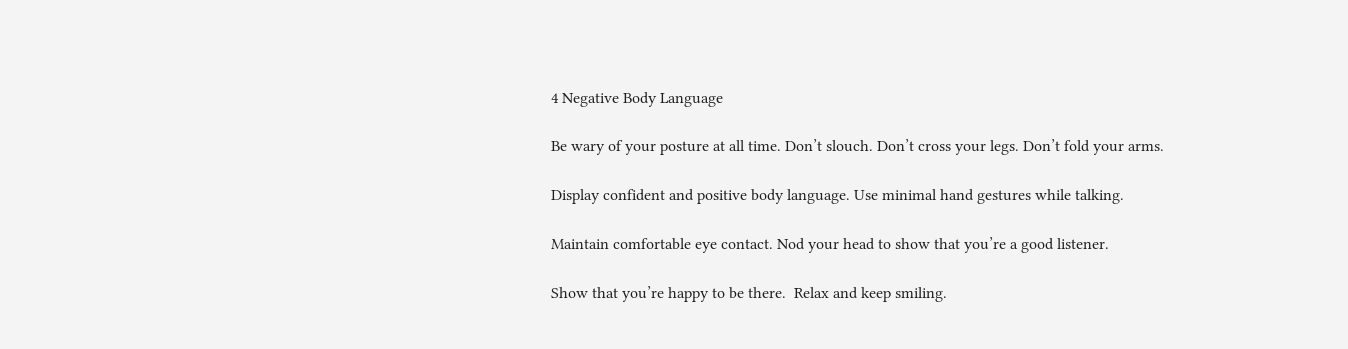4 Negative Body Language

Be wary of your posture at all time. Don’t slouch. Don’t cross your legs. Don’t fold your arms.

Display confident and positive body language. Use minimal hand gestures while talking.

Maintain comfortable eye contact. Nod your head to show that you’re a good listener.

Show that you’re happy to be there.  Relax and keep smiling.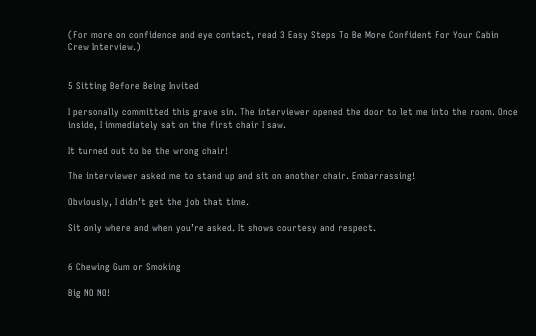(For more on confidence and eye contact, read 3 Easy Steps To Be More Confident For Your Cabin Crew Interview.)


5 Sitting Before Being Invited

I personally committed this grave sin. The interviewer opened the door to let me into the room. Once inside, I immediately sat on the first chair I saw.

It turned out to be the wrong chair!

The interviewer asked me to stand up and sit on another chair. Embarrassing!

Obviously, I didn’t get the job that time.

Sit only where and when you’re asked. It shows courtesy and respect.


6 Chewing Gum or Smoking

Big NO NO!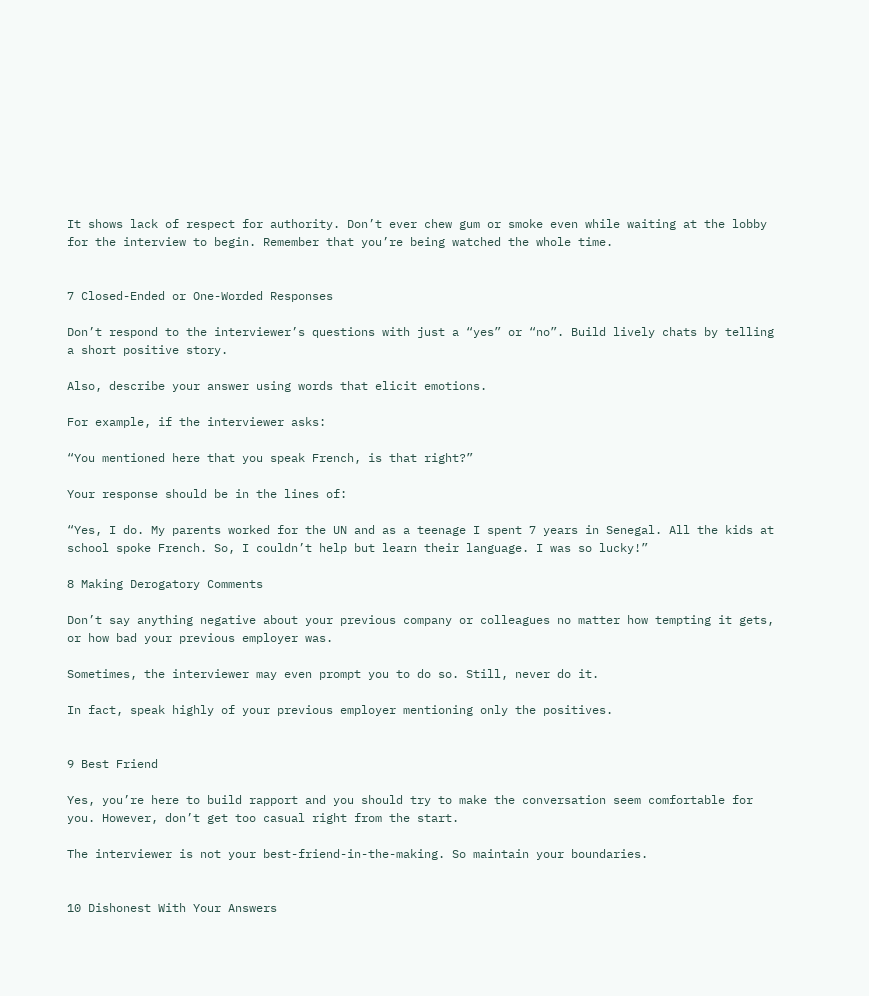It shows lack of respect for authority. Don’t ever chew gum or smoke even while waiting at the lobby for the interview to begin. Remember that you’re being watched the whole time.


7 Closed-Ended or One-Worded Responses

Don’t respond to the interviewer’s questions with just a “yes” or “no”. Build lively chats by telling a short positive story.

Also, describe your answer using words that elicit emotions.

For example, if the interviewer asks:

“You mentioned here that you speak French, is that right?”

Your response should be in the lines of:

“Yes, I do. My parents worked for the UN and as a teenage I spent 7 years in Senegal. All the kids at school spoke French. So, I couldn’t help but learn their language. I was so lucky!”

8 Making Derogatory Comments

Don’t say anything negative about your previous company or colleagues no matter how tempting it gets, or how bad your previous employer was.

Sometimes, the interviewer may even prompt you to do so. Still, never do it.

In fact, speak highly of your previous employer mentioning only the positives.


9 Best Friend

Yes, you’re here to build rapport and you should try to make the conversation seem comfortable for you. However, don’t get too casual right from the start.

The interviewer is not your best-friend-in-the-making. So maintain your boundaries.


10 Dishonest With Your Answers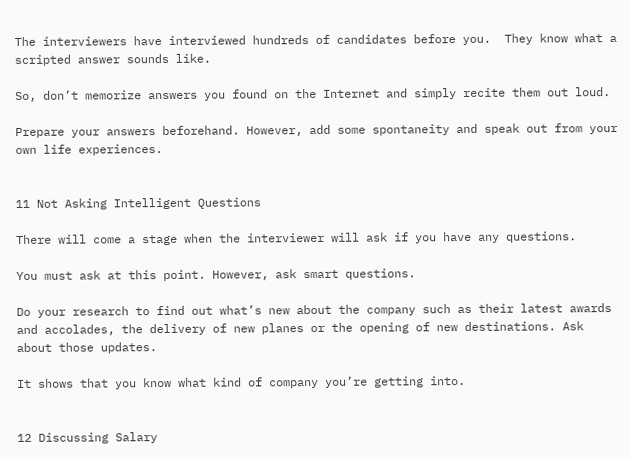The interviewers have interviewed hundreds of candidates before you.  They know what a scripted answer sounds like.

So, don’t memorize answers you found on the Internet and simply recite them out loud.

Prepare your answers beforehand. However, add some spontaneity and speak out from your own life experiences.


11 Not Asking Intelligent Questions

There will come a stage when the interviewer will ask if you have any questions.

You must ask at this point. However, ask smart questions.

Do your research to find out what’s new about the company such as their latest awards and accolades, the delivery of new planes or the opening of new destinations. Ask about those updates.

It shows that you know what kind of company you’re getting into.


12 Discussing Salary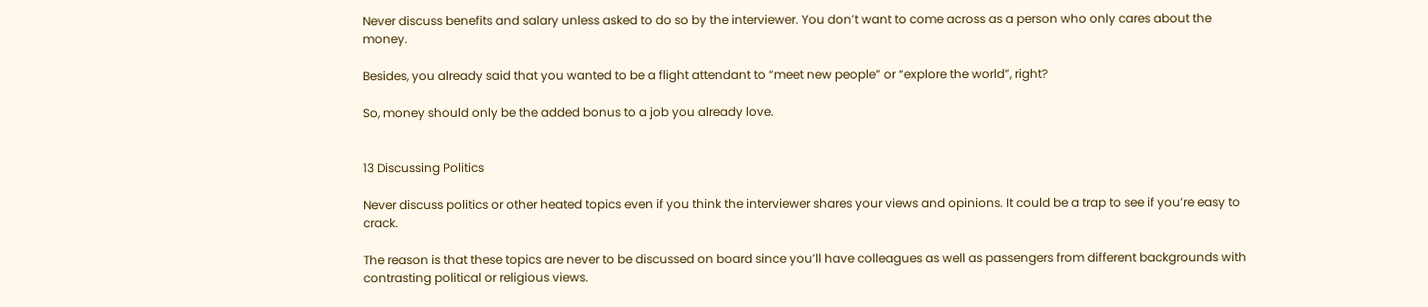Never discuss benefits and salary unless asked to do so by the interviewer. You don’t want to come across as a person who only cares about the money.

Besides, you already said that you wanted to be a flight attendant to “meet new people” or “explore the world”, right?

So, money should only be the added bonus to a job you already love.


13 Discussing Politics

Never discuss politics or other heated topics even if you think the interviewer shares your views and opinions. It could be a trap to see if you’re easy to crack.

The reason is that these topics are never to be discussed on board since you’ll have colleagues as well as passengers from different backgrounds with contrasting political or religious views.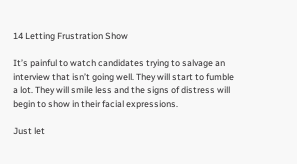14 Letting Frustration Show

It’s painful to watch candidates trying to salvage an interview that isn’t going well. They will start to fumble a lot. They will smile less and the signs of distress will begin to show in their facial expressions.

Just let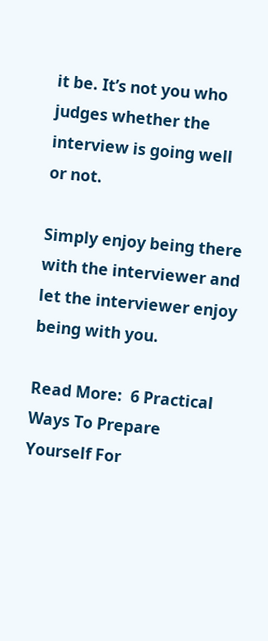it be. It’s not you who judges whether the interview is going well or not.

Simply enjoy being there with the interviewer and let the interviewer enjoy being with you.

Read More:  6 Practical Ways To Prepare Yourself For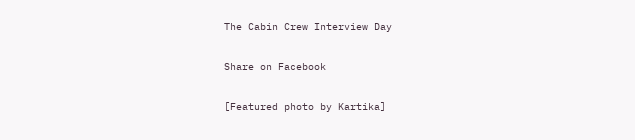The Cabin Crew Interview Day

Share on Facebook

[Featured photo by Kartika]